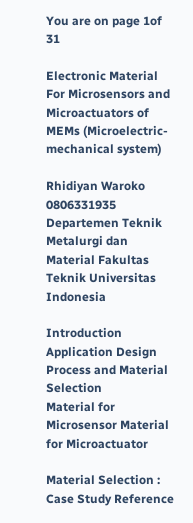You are on page 1of 31

Electronic Material For Microsensors and Microactuators of MEMs (Microelectric-mechanical system)

Rhidiyan Waroko 0806331935 Departemen Teknik Metalurgi dan Material Fakultas Teknik Universitas Indonesia

Introduction Application Design Process and Material Selection
Material for Microsensor Material for Microactuator

Material Selection : Case Study Reference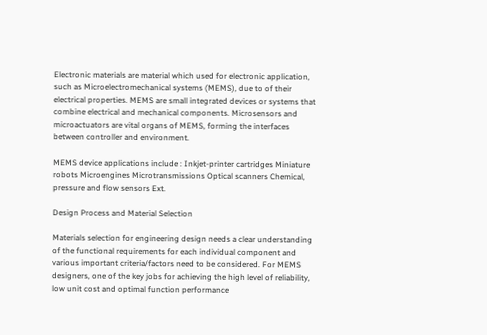Electronic materials are material which used for electronic application, such as Microelectromechanical systems (MEMS), due to of their electrical properties. MEMS are small integrated devices or systems that combine electrical and mechanical components. Microsensors and microactuators are vital organs of MEMS, forming the interfaces between controller and environment.

MEMS device applications include : Inkjet-printer cartridges Miniature robots Microengines Microtransmissions Optical scanners Chemical, pressure and flow sensors Ext.

Design Process and Material Selection

Materials selection for engineering design needs a clear understanding of the functional requirements for each individual component and various important criteria/factors need to be considered. For MEMS designers, one of the key jobs for achieving the high level of reliability, low unit cost and optimal function performance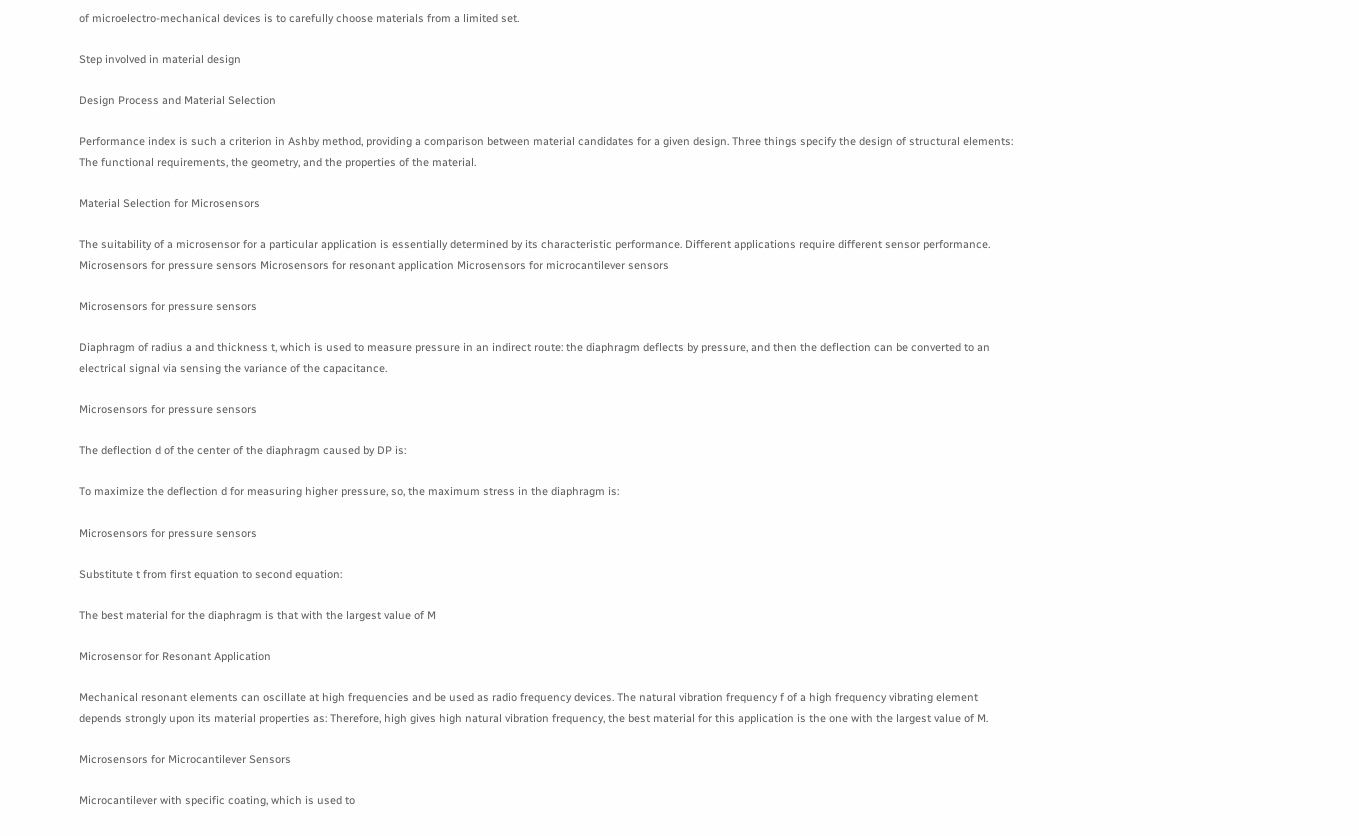of microelectro-mechanical devices is to carefully choose materials from a limited set.

Step involved in material design

Design Process and Material Selection

Performance index is such a criterion in Ashby method, providing a comparison between material candidates for a given design. Three things specify the design of structural elements: The functional requirements, the geometry, and the properties of the material.

Material Selection for Microsensors

The suitability of a microsensor for a particular application is essentially determined by its characteristic performance. Different applications require different sensor performance. Microsensors for pressure sensors Microsensors for resonant application Microsensors for microcantilever sensors

Microsensors for pressure sensors

Diaphragm of radius a and thickness t, which is used to measure pressure in an indirect route: the diaphragm deflects by pressure, and then the deflection can be converted to an electrical signal via sensing the variance of the capacitance.

Microsensors for pressure sensors

The deflection d of the center of the diaphragm caused by DP is:

To maximize the deflection d for measuring higher pressure, so, the maximum stress in the diaphragm is:

Microsensors for pressure sensors

Substitute t from first equation to second equation:

The best material for the diaphragm is that with the largest value of M

Microsensor for Resonant Application

Mechanical resonant elements can oscillate at high frequencies and be used as radio frequency devices. The natural vibration frequency f of a high frequency vibrating element depends strongly upon its material properties as: Therefore, high gives high natural vibration frequency, the best material for this application is the one with the largest value of M.

Microsensors for Microcantilever Sensors

Microcantilever with specific coating, which is used to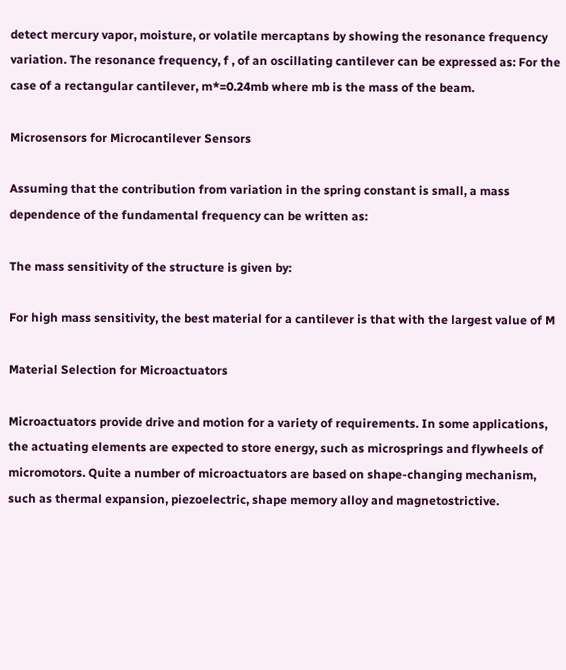detect mercury vapor, moisture, or volatile mercaptans by showing the resonance frequency variation. The resonance frequency, f , of an oscillating cantilever can be expressed as: For the case of a rectangular cantilever, m*=0.24mb where mb is the mass of the beam.

Microsensors for Microcantilever Sensors

Assuming that the contribution from variation in the spring constant is small, a mass dependence of the fundamental frequency can be written as:

The mass sensitivity of the structure is given by:

For high mass sensitivity, the best material for a cantilever is that with the largest value of M

Material Selection for Microactuators

Microactuators provide drive and motion for a variety of requirements. In some applications, the actuating elements are expected to store energy, such as microsprings and flywheels of micromotors. Quite a number of microactuators are based on shape-changing mechanism, such as thermal expansion, piezoelectric, shape memory alloy and magnetostrictive.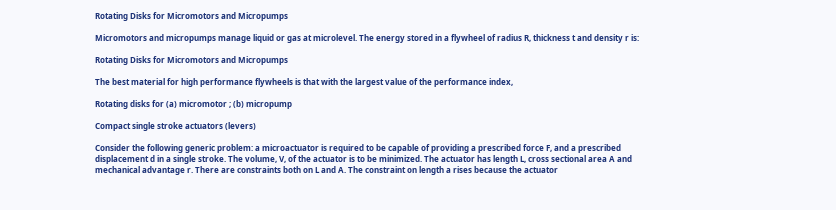Rotating Disks for Micromotors and Micropumps

Micromotors and micropumps manage liquid or gas at microlevel. The energy stored in a flywheel of radius R, thickness t and density r is:

Rotating Disks for Micromotors and Micropumps

The best material for high performance flywheels is that with the largest value of the performance index,

Rotating disks for (a) micromotor ; (b) micropump

Compact single stroke actuators (levers)

Consider the following generic problem: a microactuator is required to be capable of providing a prescribed force F, and a prescribed displacement d in a single stroke. The volume, V, of the actuator is to be minimized. The actuator has length L, cross sectional area A and mechanical advantage r. There are constraints both on L and A. The constraint on length a rises because the actuator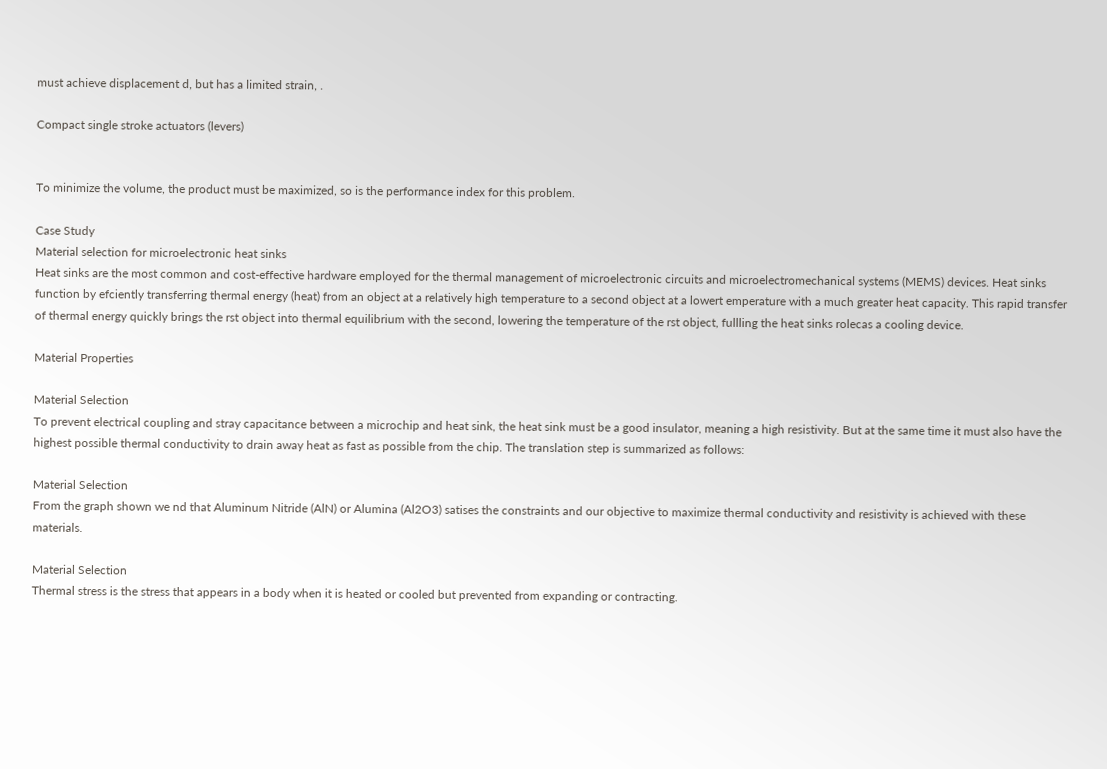must achieve displacement d, but has a limited strain, .

Compact single stroke actuators (levers)


To minimize the volume, the product must be maximized, so is the performance index for this problem.

Case Study
Material selection for microelectronic heat sinks
Heat sinks are the most common and cost-effective hardware employed for the thermal management of microelectronic circuits and microelectromechanical systems (MEMS) devices. Heat sinks function by efciently transferring thermal energy (heat) from an object at a relatively high temperature to a second object at a lowert emperature with a much greater heat capacity. This rapid transfer of thermal energy quickly brings the rst object into thermal equilibrium with the second, lowering the temperature of the rst object, fullling the heat sinks rolecas a cooling device.

Material Properties

Material Selection
To prevent electrical coupling and stray capacitance between a microchip and heat sink, the heat sink must be a good insulator, meaning a high resistivity. But at the same time it must also have the highest possible thermal conductivity to drain away heat as fast as possible from the chip. The translation step is summarized as follows:

Material Selection
From the graph shown we nd that Aluminum Nitride (AlN) or Alumina (Al2O3) satises the constraints and our objective to maximize thermal conductivity and resistivity is achieved with these materials.

Material Selection
Thermal stress is the stress that appears in a body when it is heated or cooled but prevented from expanding or contracting.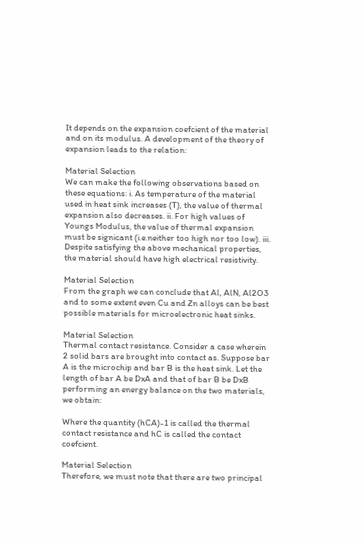It depends on the expansion coefcient of the material and on its modulus. A development of the theory of expansion leads to the relation:

Material Selection
We can make the following observations based on these equations: i. As temperature of the material used in heat sink increases (T), the value of thermal expansion also decreases. ii. For high values of Youngs Modulus, the value of thermal expansion must be signicant (i.e.neither too high nor too low). iii. Despite satisfying the above mechanical properties, the material should have high electrical resistivity.

Material Selection
From the graph we can conclude that Al, AlN, Al2O3 and to some extent even Cu and Zn alloys can be best possible materials for microelectronic heat sinks.

Material Selection
Thermal contact resistance. Consider a case wherein 2 solid bars are brought into contact as. Suppose bar A is the microchip and bar B is the heat sink. Let the length of bar A be DxA and that of bar B be DxB performing an energy balance on the two materials, we obtain:

Where the quantity (hCA)-1 is called the thermal contact resistance and hC is called the contact coefcient.

Material Selection
Therefore, we must note that there are two principal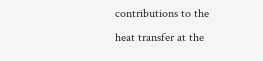contributions to the heat transfer at the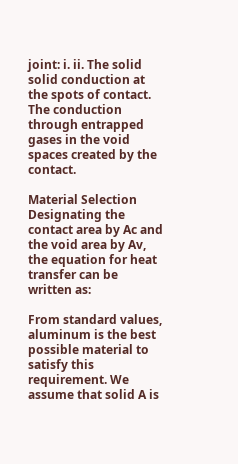joint: i. ii. The solid solid conduction at the spots of contact. The conduction through entrapped gases in the void spaces created by the contact.

Material Selection
Designating the contact area by Ac and the void area by Av, the equation for heat transfer can be written as:

From standard values, aluminum is the best possible material to satisfy this requirement. We assume that solid A is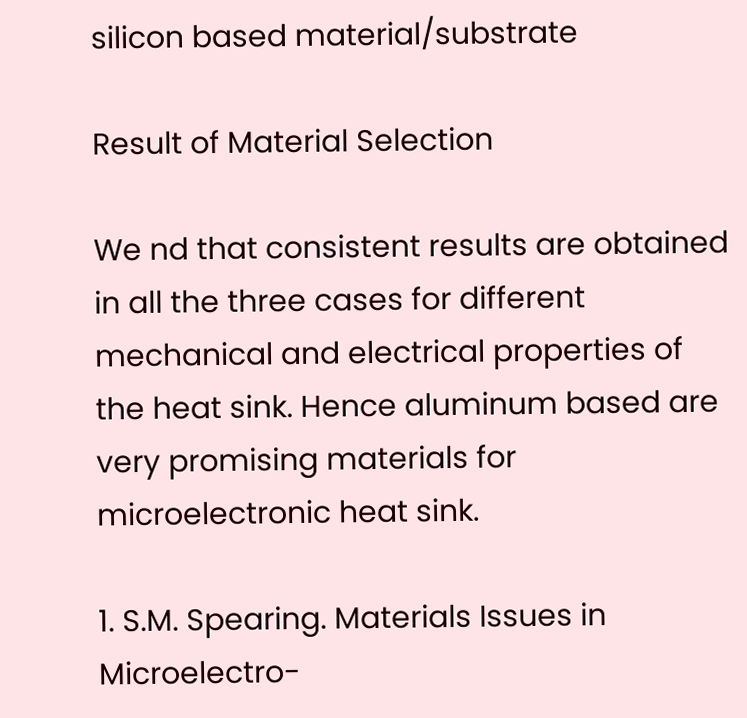silicon based material/substrate

Result of Material Selection

We nd that consistent results are obtained in all the three cases for different mechanical and electrical properties of the heat sink. Hence aluminum based are very promising materials for microelectronic heat sink.

1. S.M. Spearing. Materials Issues in Microelectro-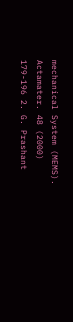mechanical System (MEMS). Actamater. 48 (2000) 179-196 2. G. Prashant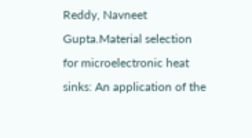Reddy, Navneet Gupta.Material selection for microelectronic heat sinks: An application of the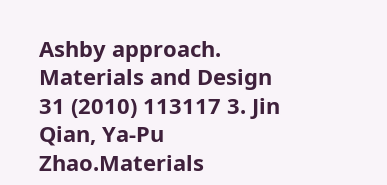Ashby approach. Materials and Design 31 (2010) 113117 3. Jin Qian, Ya-Pu Zhao.Materials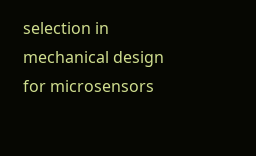selection in mechanical design for microsensors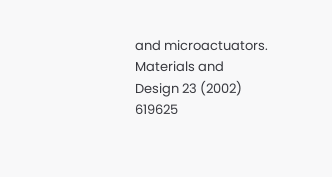and microactuators. Materials and Design 23 (2002) 619625